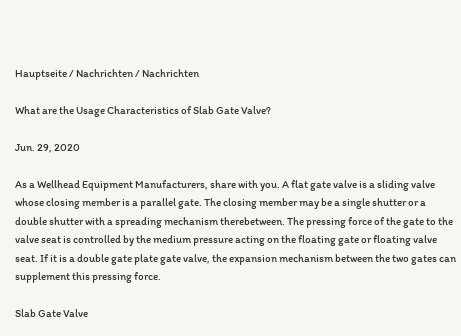Hauptseite / Nachrichten / Nachrichten

What are the Usage Characteristics of Slab Gate Valve?

Jun. 29, 2020

As a Wellhead Equipment Manufacturers, share with you. A flat gate valve is a sliding valve whose closing member is a parallel gate. The closing member may be a single shutter or a double shutter with a spreading mechanism therebetween. The pressing force of the gate to the valve seat is controlled by the medium pressure acting on the floating gate or floating valve seat. If it is a double gate plate gate valve, the expansion mechanism between the two gates can supplement this pressing force.

Slab Gate Valve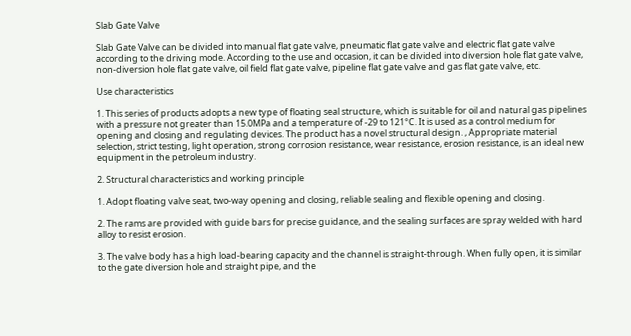Slab Gate Valve

Slab Gate Valve can be divided into manual flat gate valve, pneumatic flat gate valve and electric flat gate valve according to the driving mode. According to the use and occasion, it can be divided into diversion hole flat gate valve, non-diversion hole flat gate valve, oil field flat gate valve, pipeline flat gate valve and gas flat gate valve, etc.

Use characteristics

1. This series of products adopts a new type of floating seal structure, which is suitable for oil and natural gas pipelines with a pressure not greater than 15.0MPa and a temperature of -29 to 121°C. It is used as a control medium for opening and closing and regulating devices. The product has a novel structural design. , Appropriate material selection, strict testing, light operation, strong corrosion resistance, wear resistance, erosion resistance, is an ideal new equipment in the petroleum industry.

2. Structural characteristics and working principle

1. Adopt floating valve seat, two-way opening and closing, reliable sealing and flexible opening and closing.

2. The rams are provided with guide bars for precise guidance, and the sealing surfaces are spray welded with hard alloy to resist erosion.

3. The valve body has a high load-bearing capacity and the channel is straight-through. When fully open, it is similar to the gate diversion hole and straight pipe, and the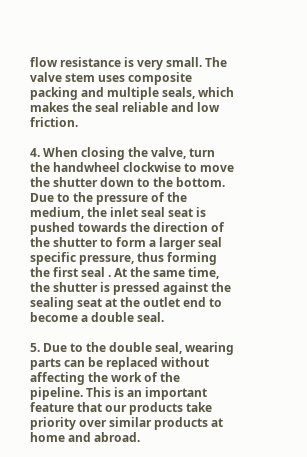flow resistance is very small. The valve stem uses composite packing and multiple seals, which makes the seal reliable and low friction.

4. When closing the valve, turn the handwheel clockwise to move the shutter down to the bottom. Due to the pressure of the medium, the inlet seal seat is pushed towards the direction of the shutter to form a larger seal specific pressure, thus forming the first seal . At the same time, the shutter is pressed against the sealing seat at the outlet end to become a double seal.

5. Due to the double seal, wearing parts can be replaced without affecting the work of the pipeline. This is an important feature that our products take priority over similar products at home and abroad.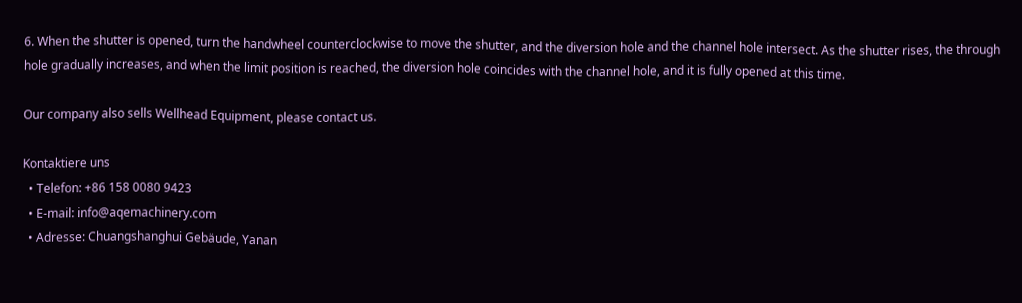6. When the shutter is opened, turn the handwheel counterclockwise to move the shutter, and the diversion hole and the channel hole intersect. As the shutter rises, the through hole gradually increases, and when the limit position is reached, the diversion hole coincides with the channel hole, and it is fully opened at this time.

Our company also sells Wellhead Equipment, please contact us.

Kontaktiere uns
  • Telefon: +86 158 0080 9423
  • E-mail: info@aqemachinery.com
  • Adresse: Chuangshanghui Gebäude, Yanan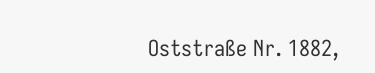Oststraße Nr. 1882,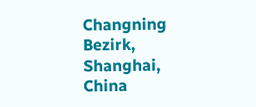Changning Bezirk, Shanghai, China